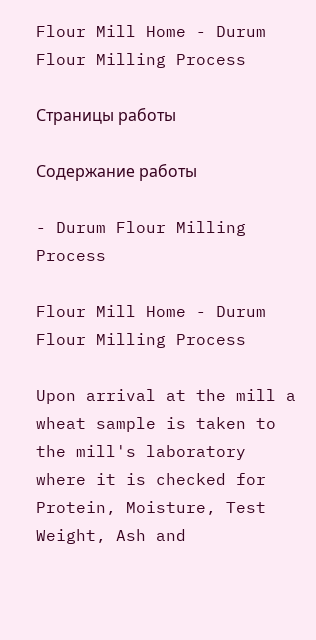Flour Mill Home - Durum Flour Milling Process

Страницы работы

Содержание работы

- Durum Flour Milling Process

Flour Mill Home - Durum Flour Milling Process

Upon arrival at the mill a wheat sample is taken to the mill's laboratory where it is checked for Protein, Moisture, Test Weight, Ash and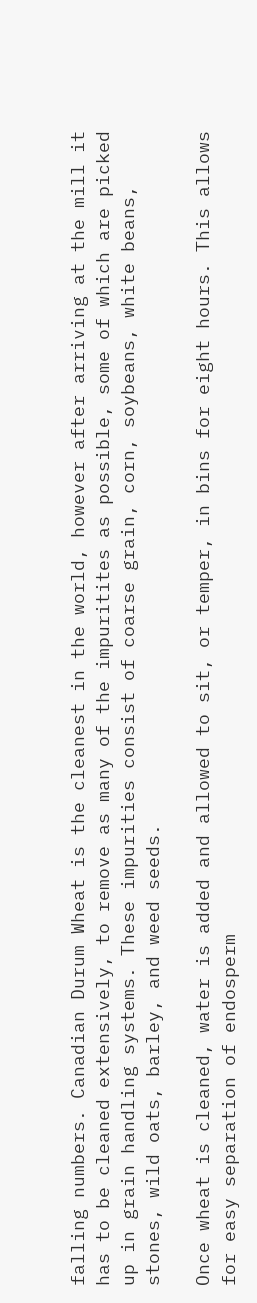falling numbers. Canadian Durum Wheat is the cleanest in the world, however after arriving at the mill it has to be cleaned extensively, to remove as many of the impuritites as possible, some of which are picked up in grain handling systems. These impurities consist of coarse grain, corn, soybeans, white beans, stones, wild oats, barley, and weed seeds.

Once wheat is cleaned, water is added and allowed to sit, or temper, in bins for eight hours. This allows for easy separation of endosperm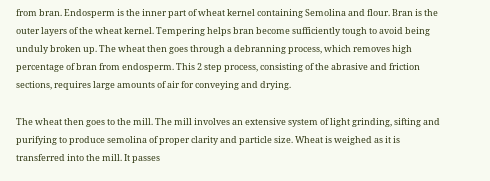from bran. Endosperm is the inner part of wheat kernel containing Semolina and flour. Bran is the outer layers of the wheat kernel. Tempering helps bran become sufficiently tough to avoid being unduly broken up. The wheat then goes through a debranning process, which removes high percentage of bran from endosperm. This 2 step process, consisting of the abrasive and friction sections, requires large amounts of air for conveying and drying.

The wheat then goes to the mill. The mill involves an extensive system of light grinding, sifting and purifying to produce semolina of proper clarity and particle size. Wheat is weighed as it is transferred into the mill. It passes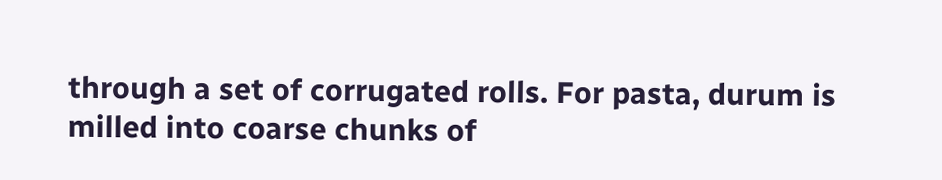through a set of corrugated rolls. For pasta, durum is milled into coarse chunks of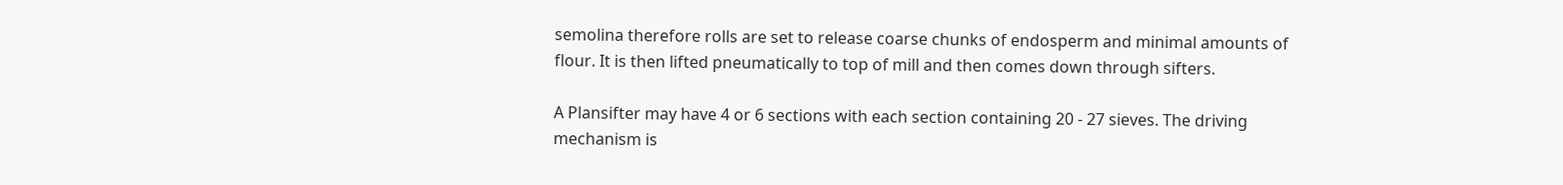semolina therefore rolls are set to release coarse chunks of endosperm and minimal amounts of flour. It is then lifted pneumatically to top of mill and then comes down through sifters.

A Plansifter may have 4 or 6 sections with each section containing 20 - 27 sieves. The driving mechanism is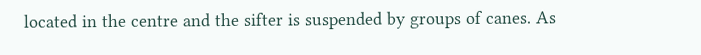located in the centre and the sifter is suspended by groups of canes. As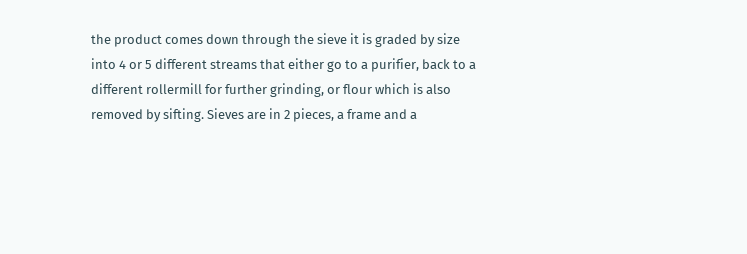the product comes down through the sieve it is graded by size into 4 or 5 different streams that either go to a purifier, back to a different rollermill for further grinding, or flour which is also removed by sifting. Sieves are in 2 pieces, a frame and a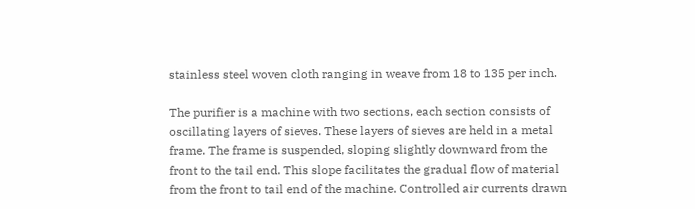stainless steel woven cloth ranging in weave from 18 to 135 per inch.

The purifier is a machine with two sections, each section consists of oscillating layers of sieves. These layers of sieves are held in a metal frame. The frame is suspended, sloping slightly downward from the front to the tail end. This slope facilitates the gradual flow of material from the front to tail end of the machine. Controlled air currents drawn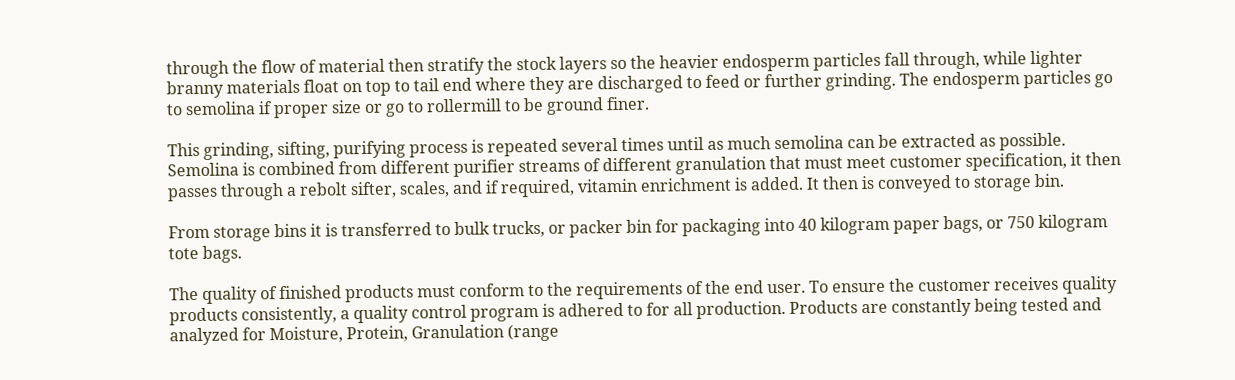through the flow of material then stratify the stock layers so the heavier endosperm particles fall through, while lighter branny materials float on top to tail end where they are discharged to feed or further grinding. The endosperm particles go to semolina if proper size or go to rollermill to be ground finer.

This grinding, sifting, purifying process is repeated several times until as much semolina can be extracted as possible. Semolina is combined from different purifier streams of different granulation that must meet customer specification, it then passes through a rebolt sifter, scales, and if required, vitamin enrichment is added. It then is conveyed to storage bin.

From storage bins it is transferred to bulk trucks, or packer bin for packaging into 40 kilogram paper bags, or 750 kilogram tote bags.

The quality of finished products must conform to the requirements of the end user. To ensure the customer receives quality products consistently, a quality control program is adhered to for all production. Products are constantly being tested and analyzed for Moisture, Protein, Granulation (range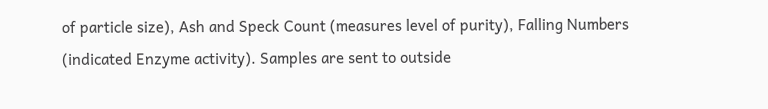of particle size), Ash and Speck Count (measures level of purity), Falling Numbers (indicated Enzyme activity). Samples are sent to outside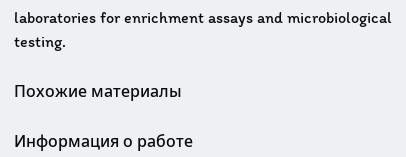laboratories for enrichment assays and microbiological testing.

Похожие материалы

Информация о работе